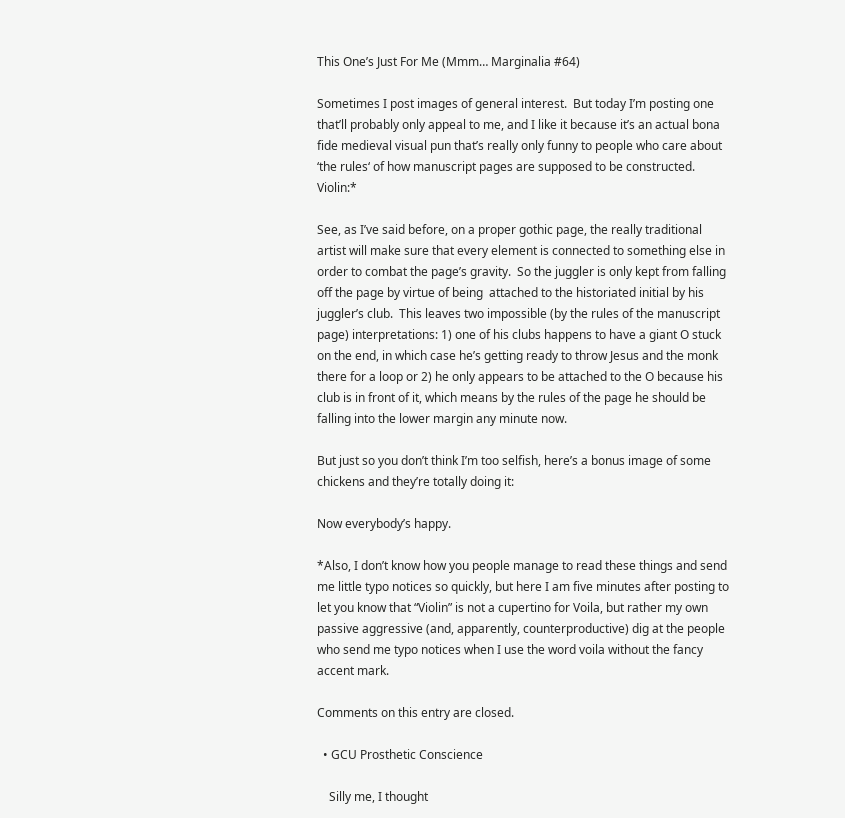This One’s Just For Me (Mmm… Marginalia #64)

Sometimes I post images of general interest.  But today I’m posting one that’ll probably only appeal to me, and I like it because it’s an actual bona fide medieval visual pun that’s really only funny to people who care about ‘the rules‘ of how manuscript pages are supposed to be constructed.  Violin:*

See, as I’ve said before, on a proper gothic page, the really traditional artist will make sure that every element is connected to something else in order to combat the page’s gravity.  So the juggler is only kept from falling off the page by virtue of being  attached to the historiated initial by his juggler’s club.  This leaves two impossible (by the rules of the manuscript page) interpretations: 1) one of his clubs happens to have a giant O stuck on the end, in which case he’s getting ready to throw Jesus and the monk there for a loop or 2) he only appears to be attached to the O because his club is in front of it, which means by the rules of the page he should be falling into the lower margin any minute now.

But just so you don’t think I’m too selfish, here’s a bonus image of some chickens and they’re totally doing it:

Now everybody’s happy.

*Also, I don’t know how you people manage to read these things and send me little typo notices so quickly, but here I am five minutes after posting to let you know that “Violin” is not a cupertino for Voila, but rather my own passive aggressive (and, apparently, counterproductive) dig at the people who send me typo notices when I use the word voila without the fancy accent mark.

Comments on this entry are closed.

  • GCU Prosthetic Conscience

    Silly me, I thought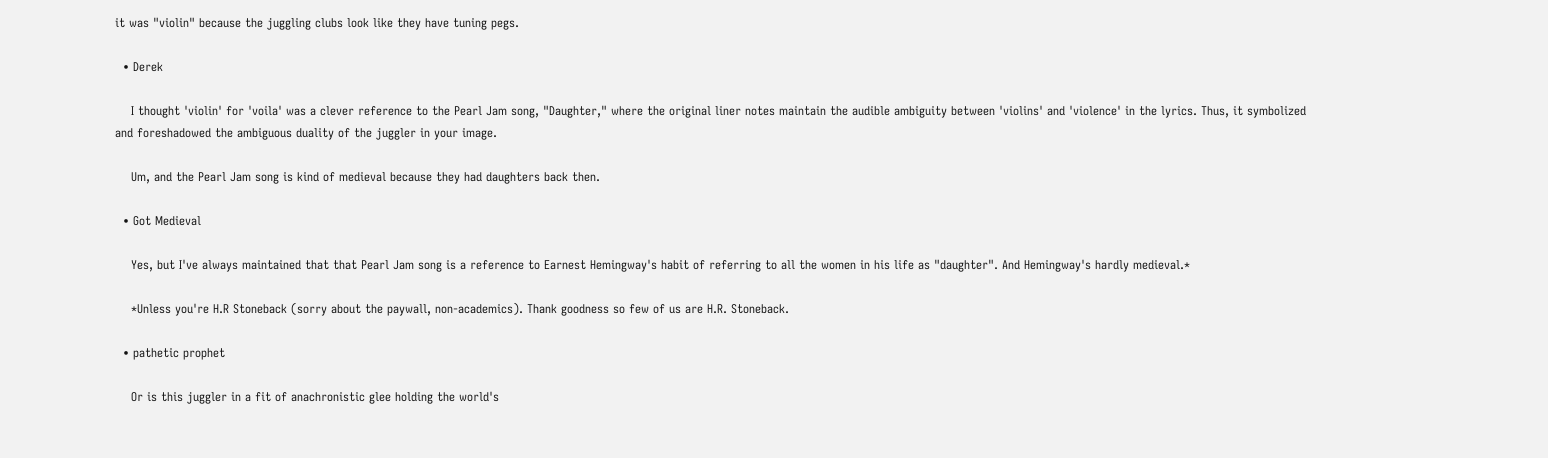it was "violin" because the juggling clubs look like they have tuning pegs.

  • Derek

    I thought 'violin' for 'voila' was a clever reference to the Pearl Jam song, "Daughter," where the original liner notes maintain the audible ambiguity between 'violins' and 'violence' in the lyrics. Thus, it symbolized and foreshadowed the ambiguous duality of the juggler in your image.

    Um, and the Pearl Jam song is kind of medieval because they had daughters back then.

  • Got Medieval

    Yes, but I've always maintained that that Pearl Jam song is a reference to Earnest Hemingway's habit of referring to all the women in his life as "daughter". And Hemingway's hardly medieval.*

    *Unless you're H.R Stoneback (sorry about the paywall, non-academics). Thank goodness so few of us are H.R. Stoneback.

  • pathetic prophet

    Or is this juggler in a fit of anachronistic glee holding the world's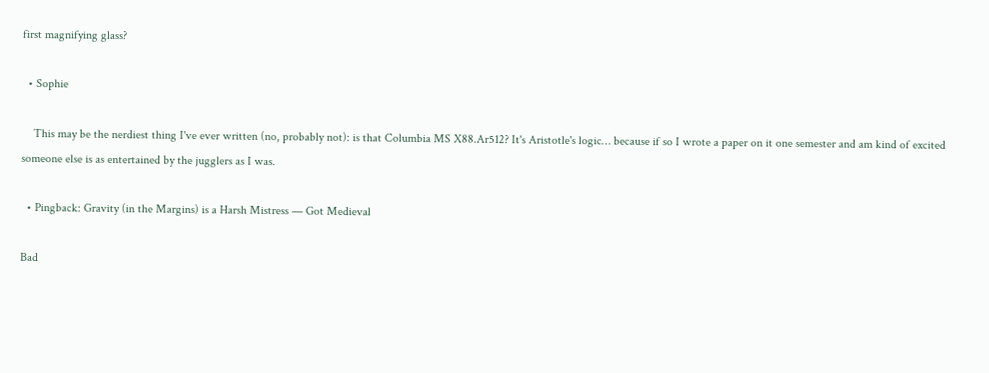first magnifying glass?

  • Sophie

    This may be the nerdiest thing I've ever written (no, probably not): is that Columbia MS X88.Ar512? It's Aristotle's logic… because if so I wrote a paper on it one semester and am kind of excited someone else is as entertained by the jugglers as I was.

  • Pingback: Gravity (in the Margins) is a Harsh Mistress — Got Medieval

Bad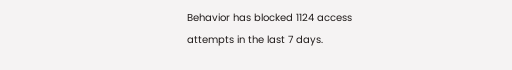Behavior has blocked 1124 access attempts in the last 7 days.